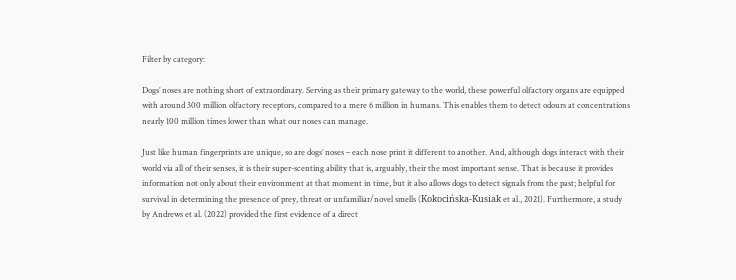Filter by category:

Dogs’ noses are nothing short of extraordinary. Serving as their primary gateway to the world, these powerful olfactory organs are equipped with around 300 million olfactory receptors, compared to a mere 6 million in humans. This enables them to detect odours at concentrations nearly 100 million times lower than what our noses can manage.

Just like human fingerprints are unique, so are dogs’ noses – each nose print it different to another. And, although dogs interact with their world via all of their senses, it is their super-scenting ability that is, arguably, their the most important sense. That is because it provides information not only about their environment at that moment in time, but it also allows dogs to detect signals from the past; helpful for survival in determining the presence of prey, threat or unfamiliar/novel smells (Kokocińska-Kusiak et al., 2021). Furthermore, a study by Andrews et al. (2022) provided the first evidence of a direct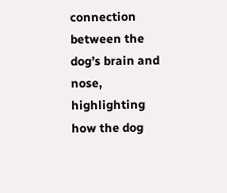connection between the dog’s brain and nose, highlighting how the dog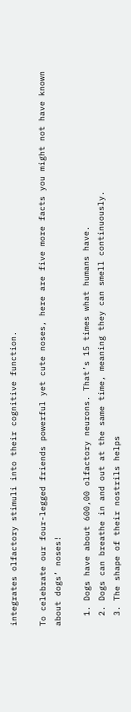integrates olfactory stimuli into their cognitive function.

To celebrate our four-legged friends powerful yet cute noses, here are five more facts you might not have known about dogs’ noses!

  1. Dogs have about 600,00 olfactory neurons. That’s 15 times what humans have.
  2. Dogs can breathe in and out at the same time, meaning they can smell continuously.
  3. The shape of their nostrils helps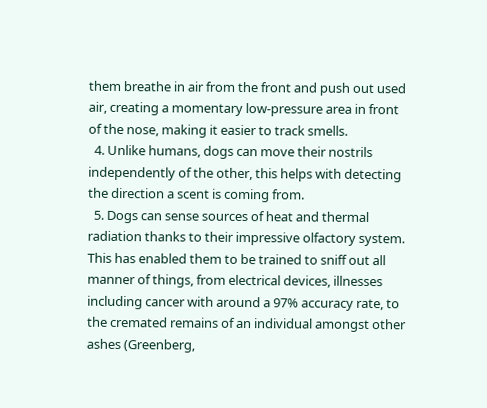them breathe in air from the front and push out used air, creating a momentary low-pressure area in front of the nose, making it easier to track smells.
  4. Unlike humans, dogs can move their nostrils independently of the other, this helps with detecting the direction a scent is coming from.
  5. Dogs can sense sources of heat and thermal radiation thanks to their impressive olfactory system.  This has enabled them to be trained to sniff out all manner of things, from electrical devices, illnesses including cancer with around a 97% accuracy rate, to the cremated remains of an individual amongst other ashes (Greenberg,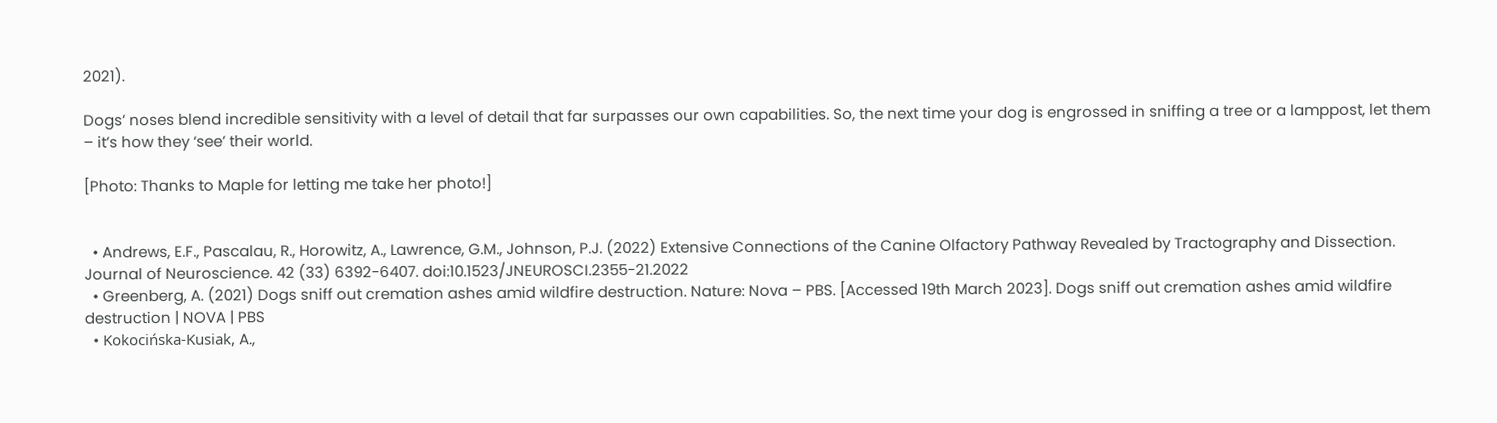2021).

Dogs’ noses blend incredible sensitivity with a level of detail that far surpasses our own capabilities. So, the next time your dog is engrossed in sniffing a tree or a lamppost, let them – it’s how they ‘see’ their world.

[Photo: Thanks to Maple for letting me take her photo!]


  • Andrews, E.F., Pascalau, R., Horowitz, A., Lawrence, G.M., Johnson, P.J. (2022) Extensive Connections of the Canine Olfactory Pathway Revealed by Tractography and Dissection. Journal of Neuroscience. 42 (33) 6392-6407. doi:10.1523/JNEUROSCI.2355-21.2022
  • Greenberg, A. (2021) Dogs sniff out cremation ashes amid wildfire destruction. Nature: Nova – PBS. [Accessed 19th March 2023]. Dogs sniff out cremation ashes amid wildfire destruction | NOVA | PBS
  • Kokocińska-Kusiak, A.,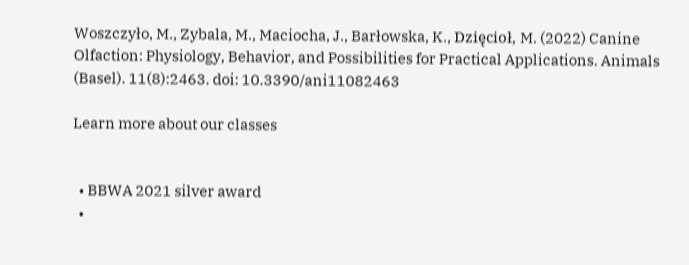Woszczyło, M., Zybala, M., Maciocha, J., Barłowska, K., Dzięcioł, M. (2022) Canine Olfaction: Physiology, Behavior, and Possibilities for Practical Applications. Animals (Basel). 11(8):2463. doi: 10.3390/ani11082463

Learn more about our classes


  • BBWA 2021 silver award
  •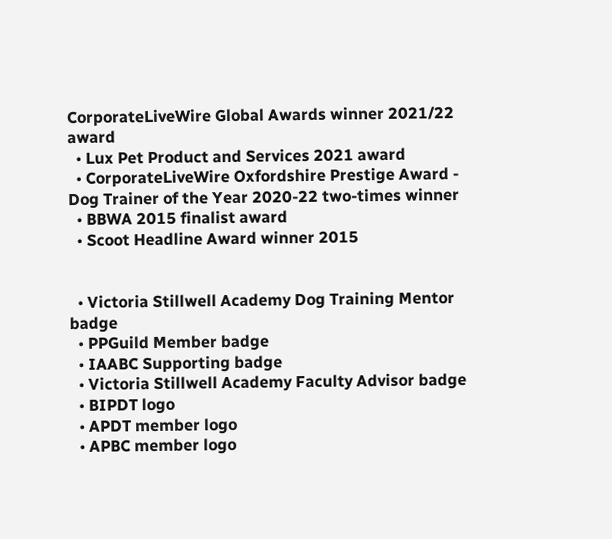CorporateLiveWire Global Awards winner 2021/22 award
  • Lux Pet Product and Services 2021 award
  • CorporateLiveWire Oxfordshire Prestige Award - Dog Trainer of the Year 2020-22 two-times winner
  • BBWA 2015 finalist award
  • Scoot Headline Award winner 2015


  • Victoria Stillwell Academy Dog Training Mentor badge
  • PPGuild Member badge
  • IAABC Supporting badge
  • Victoria Stillwell Academy Faculty Advisor badge
  • BIPDT logo
  • APDT member logo
  • APBC member logo